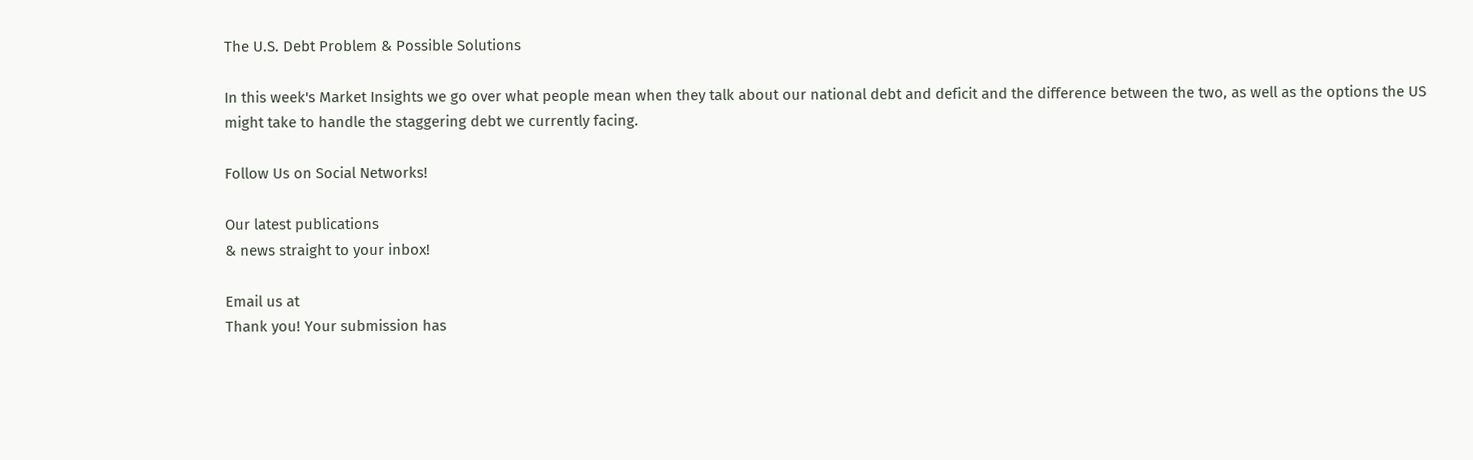The U.S. Debt Problem & Possible Solutions

In this week's Market Insights we go over what people mean when they talk about our national debt and deficit and the difference between the two, as well as the options the US might take to handle the staggering debt we currently facing.

Follow Us on Social Networks!

Our latest publications
& news straight to your inbox!

Email us at
Thank you! Your submission has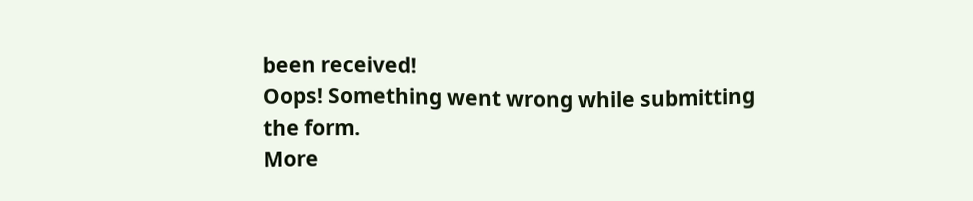been received!
Oops! Something went wrong while submitting the form.
More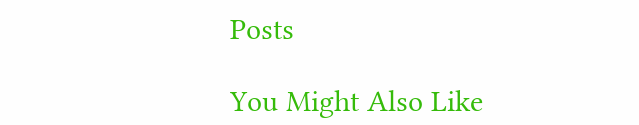Posts

You Might Also Like